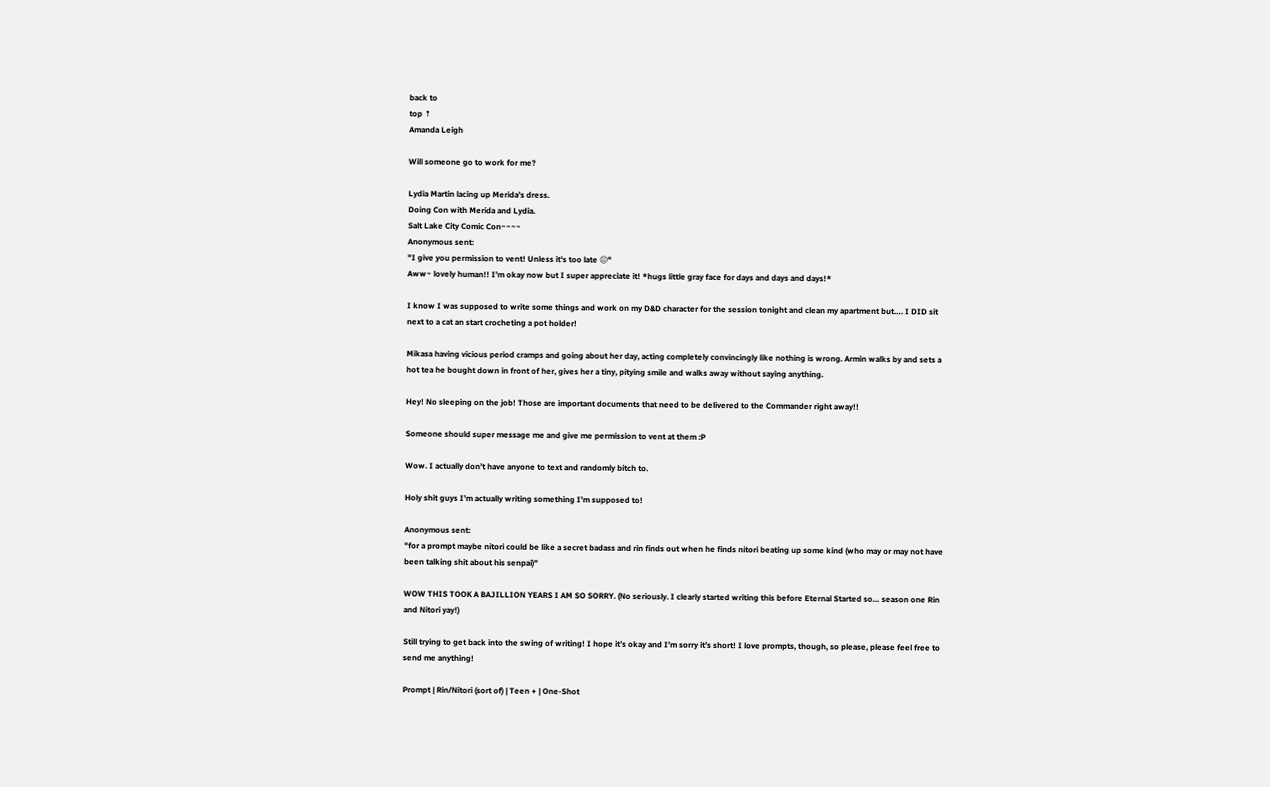back to
top ↑
Amanda Leigh

Will someone go to work for me?

Lydia Martin lacing up Merida’s dress.
Doing Con with Merida and Lydia.
Salt Lake City Comic Con~~~~
Anonymous sent:
"I give you permission to vent! Unless it's too late 😖"
Aww~ lovely human!! I’m okay now but I super appreciate it! *hugs little gray face for days and days and days!*

I know I was supposed to write some things and work on my D&D character for the session tonight and clean my apartment but…. I DID sit next to a cat an start crocheting a pot holder!

Mikasa having vicious period cramps and going about her day, acting completely convincingly like nothing is wrong. Armin walks by and sets a hot tea he bought down in front of her, gives her a tiny, pitying smile and walks away without saying anything.

Hey! No sleeping on the job! Those are important documents that need to be delivered to the Commander right away!!

Someone should super message me and give me permission to vent at them :P

Wow. I actually don’t have anyone to text and randomly bitch to.

Holy shit guys I’m actually writing something I’m supposed to!

Anonymous sent:
"for a prompt maybe nitori could be like a secret badass and rin finds out when he finds nitori beating up some kind (who may or may not have been talking shit about his senpai)"

WOW THIS TOOK A BAJILLION YEARS I AM SO SORRY. (No seriously. I clearly started writing this before Eternal Started so… season one Rin and Nitori yay!)

Still trying to get back into the swing of writing! I hope it’s okay and I’m sorry it’s short! I love prompts, though, so please, please feel free to send me anything!

Prompt | Rin/Nitori (sort of) | Teen + | One-Shot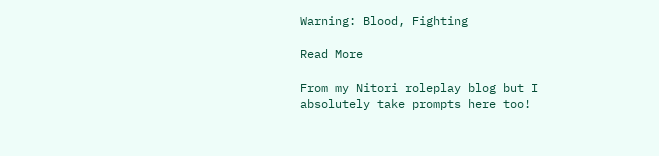Warning: Blood, Fighting

Read More

From my Nitori roleplay blog but I absolutely take prompts here too!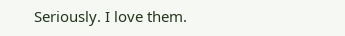Seriously. I love them.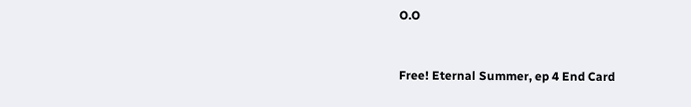O.O


Free! Eternal Summer, ep 4 End Card